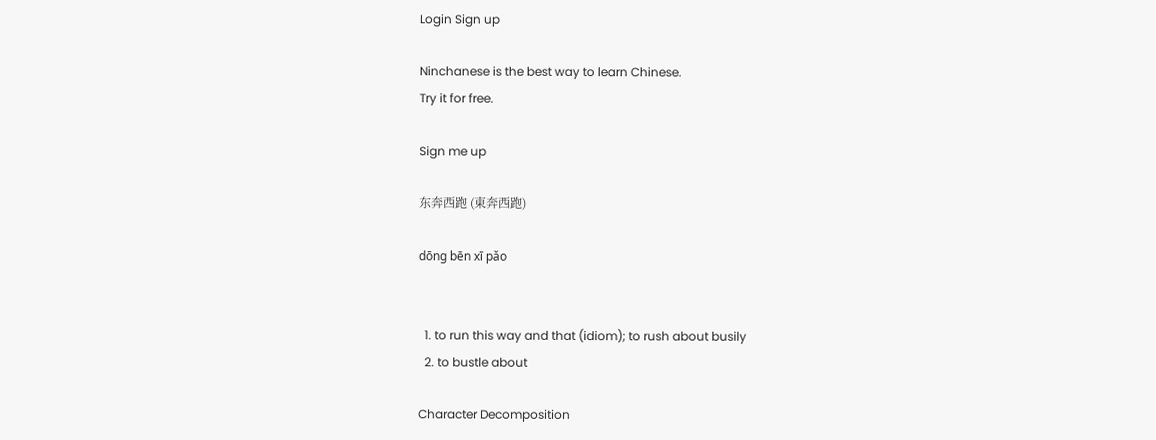Login Sign up

Ninchanese is the best way to learn Chinese.
Try it for free.

Sign me up

东奔西跑 (東奔西跑)

dōng bēn xī pǎo


  1. to run this way and that (idiom); to rush about busily
  2. to bustle about

Character Decomposition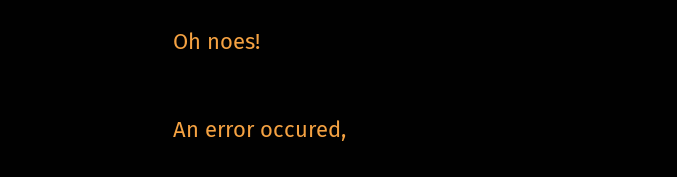Oh noes!

An error occured,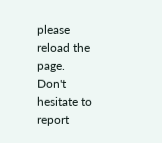please reload the page.
Don't hesitate to report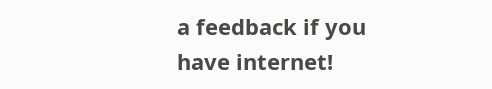a feedback if you have internet!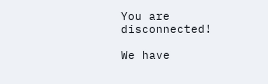You are disconnected!

We have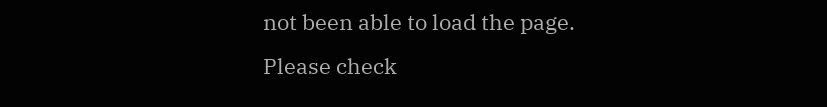not been able to load the page.
Please check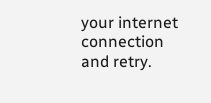your internet connection and retry.